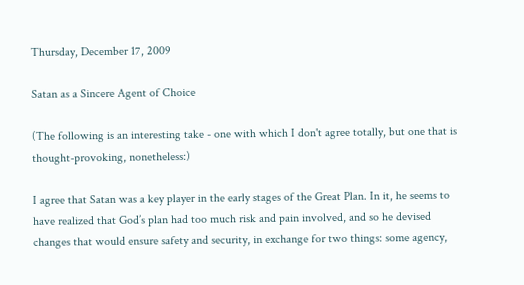Thursday, December 17, 2009

Satan as a Sincere Agent of Choice

(The following is an interesting take - one with which I don't agree totally, but one that is thought-provoking, nonetheless:)

I agree that Satan was a key player in the early stages of the Great Plan. In it, he seems to have realized that God’s plan had too much risk and pain involved, and so he devised changes that would ensure safety and security, in exchange for two things: some agency,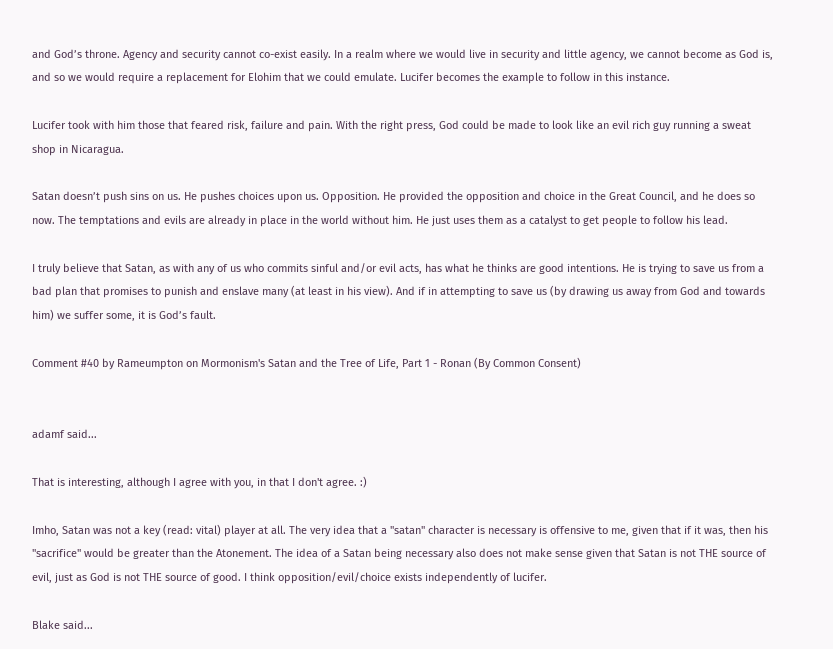and God’s throne. Agency and security cannot co-exist easily. In a realm where we would live in security and little agency, we cannot become as God is, and so we would require a replacement for Elohim that we could emulate. Lucifer becomes the example to follow in this instance.

Lucifer took with him those that feared risk, failure and pain. With the right press, God could be made to look like an evil rich guy running a sweat shop in Nicaragua.

Satan doesn’t push sins on us. He pushes choices upon us. Opposition. He provided the opposition and choice in the Great Council, and he does so now. The temptations and evils are already in place in the world without him. He just uses them as a catalyst to get people to follow his lead.

I truly believe that Satan, as with any of us who commits sinful and/or evil acts, has what he thinks are good intentions. He is trying to save us from a bad plan that promises to punish and enslave many (at least in his view). And if in attempting to save us (by drawing us away from God and towards him) we suffer some, it is God’s fault.

Comment #40 by Rameumpton on Mormonism's Satan and the Tree of Life, Part 1 - Ronan (By Common Consent)


adamf said...

That is interesting, although I agree with you, in that I don't agree. :)

Imho, Satan was not a key (read: vital) player at all. The very idea that a "satan" character is necessary is offensive to me, given that if it was, then his "sacrifice" would be greater than the Atonement. The idea of a Satan being necessary also does not make sense given that Satan is not THE source of evil, just as God is not THE source of good. I think opposition/evil/choice exists independently of lucifer.

Blake said...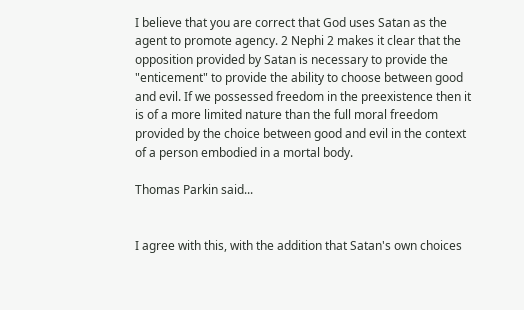I believe that you are correct that God uses Satan as the agent to promote agency. 2 Nephi 2 makes it clear that the opposition provided by Satan is necessary to provide the "enticement" to provide the ability to choose between good and evil. If we possessed freedom in the preexistence then it is of a more limited nature than the full moral freedom provided by the choice between good and evil in the context of a person embodied in a mortal body.

Thomas Parkin said...


I agree with this, with the addition that Satan's own choices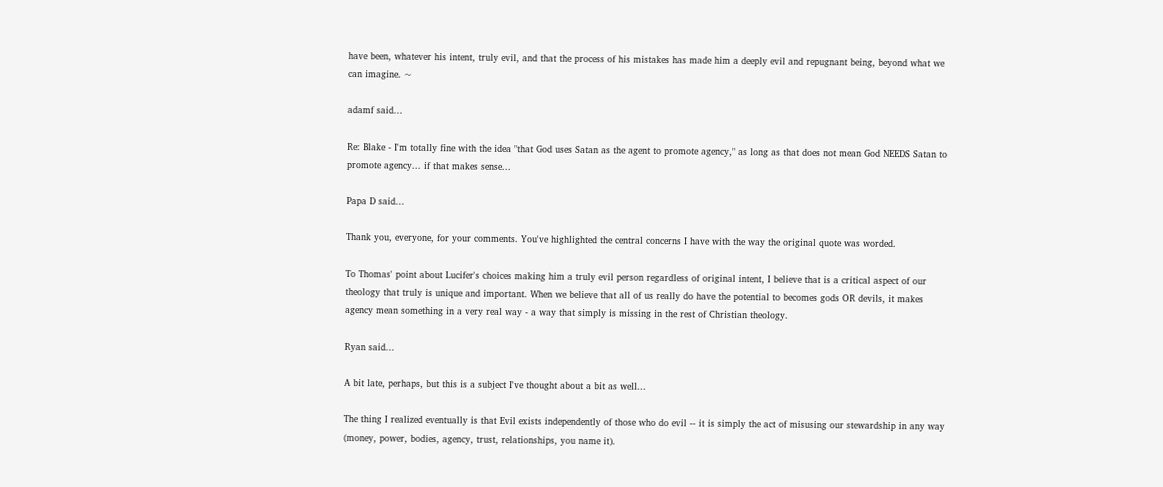have been, whatever his intent, truly evil, and that the process of his mistakes has made him a deeply evil and repugnant being, beyond what we can imagine. ~

adamf said...

Re: Blake - I'm totally fine with the idea "that God uses Satan as the agent to promote agency," as long as that does not mean God NEEDS Satan to promote agency... if that makes sense...

Papa D said...

Thank you, everyone, for your comments. You've highlighted the central concerns I have with the way the original quote was worded.

To Thomas' point about Lucifer's choices making him a truly evil person regardless of original intent, I believe that is a critical aspect of our theology that truly is unique and important. When we believe that all of us really do have the potential to becomes gods OR devils, it makes agency mean something in a very real way - a way that simply is missing in the rest of Christian theology.

Ryan said...

A bit late, perhaps, but this is a subject I've thought about a bit as well...

The thing I realized eventually is that Evil exists independently of those who do evil -- it is simply the act of misusing our stewardship in any way (money, power, bodies, agency, trust, relationships, you name it).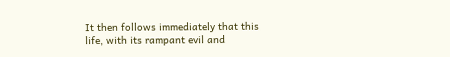It then follows immediately that this life, with its rampant evil and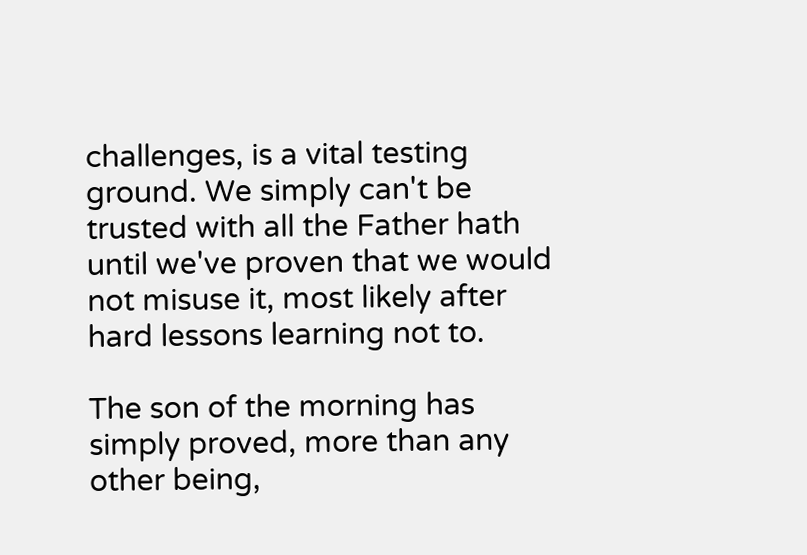challenges, is a vital testing ground. We simply can't be trusted with all the Father hath until we've proven that we would not misuse it, most likely after hard lessons learning not to.

The son of the morning has simply proved, more than any other being,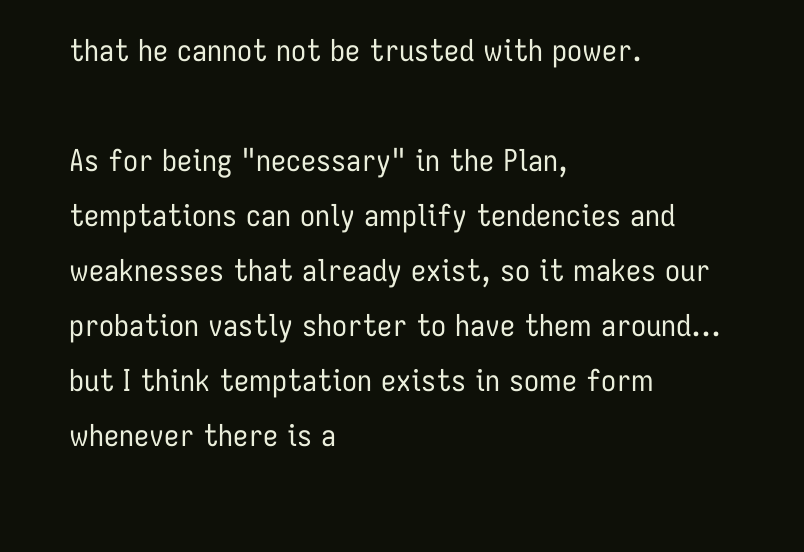that he cannot not be trusted with power.

As for being "necessary" in the Plan, temptations can only amplify tendencies and weaknesses that already exist, so it makes our probation vastly shorter to have them around... but I think temptation exists in some form whenever there is a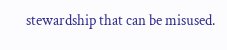stewardship that can be misused.